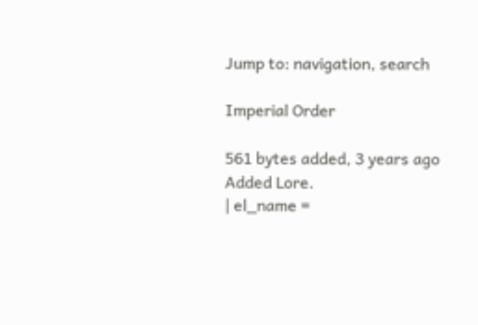Jump to: navigation, search

Imperial Order

561 bytes added, 3 years ago
Added Lore.
| el_name =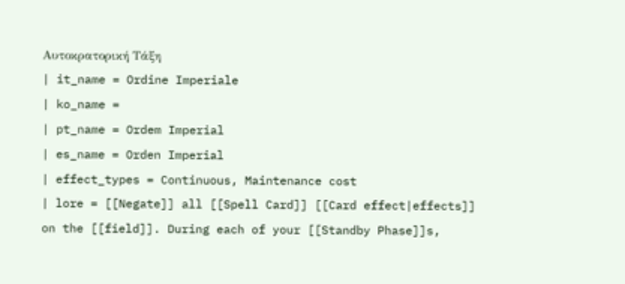Αυτοκρατορική Τάξη
| it_name = Ordine Imperiale
| ko_name =
| pt_name = Ordem Imperial
| es_name = Orden Imperial
| effect_types = Continuous, Maintenance cost
| lore = [[Negate]] all [[Spell Card]] [[Card effect|effects]] on the [[field]]. During each of your [[Standby Phase]]s,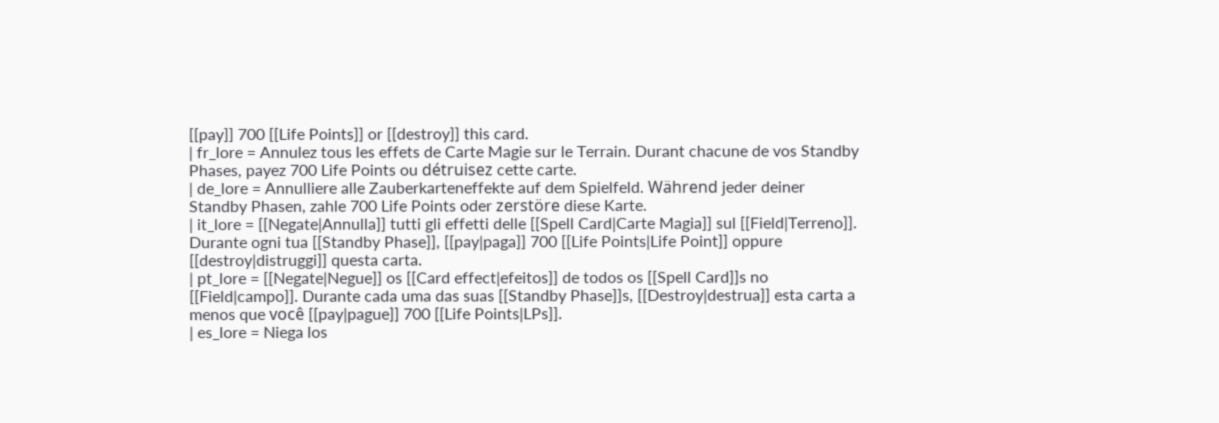[[pay]] 700 [[Life Points]] or [[destroy]] this card.
| fr_lore = Annulez tous les effets de Carte Magie sur le Terrain. Durant chacune de vos Standby Phases, payez 700 Life Points ou détruisez cette carte.
| de_lore = Annulliere alle Zauberkarteneffekte auf dem Spielfeld. Während jeder deiner Standby Phasen, zahle 700 Life Points oder zerstöre diese Karte.
| it_lore = [[Negate|Annulla]] tutti gli effetti delle [[Spell Card|Carte Magia]] sul [[Field|Terreno]]. Durante ogni tua [[Standby Phase]], [[pay|paga]] 700 [[Life Points|Life Point]] oppure [[destroy|distruggi]] questa carta.
| pt_lore = [[Negate|Negue]] os [[Card effect|efeitos]] de todos os [[Spell Card]]s no [[Field|campo]]. Durante cada uma das suas [[Standby Phase]]s, [[Destroy|destrua]] esta carta a menos que você [[pay|pague]] 700 [[Life Points|LPs]].
| es_lore = Niega los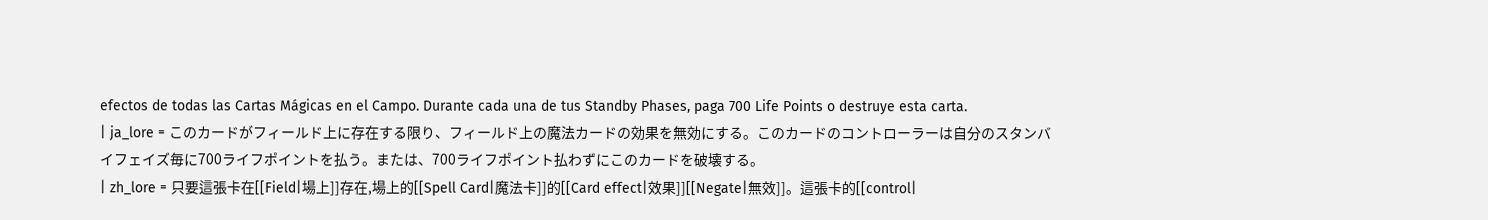efectos de todas las Cartas Mágicas en el Campo. Durante cada una de tus Standby Phases, paga 700 Life Points o destruye esta carta.
| ja_lore = このカードがフィールド上に存在する限り、フィールド上の魔法カードの効果を無効にする。このカードのコントローラーは自分のスタンバイフェイズ毎に700ライフポイントを払う。または、700ライフポイント払わずにこのカードを破壊する。
| zh_lore = 只要這張卡在[[Field|場上]]存在,場上的[[Spell Card|魔法卡]]的[[Card effect|效果]][[Negate|無效]]。這張卡的[[control|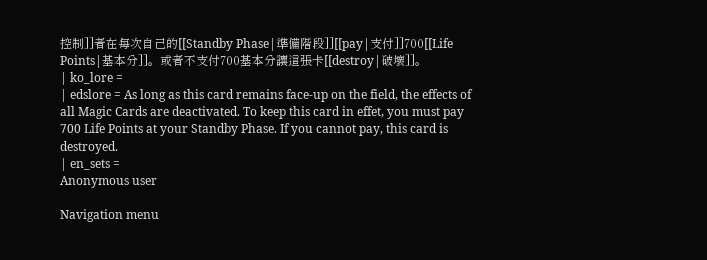控制]]者在每次自己的[[Standby Phase|準備階段]][[pay|支付]]700[[Life Points|基本分]]。或者不支付700基本分讓這張卡[[destroy|破壞]]。
| ko_lore =
| edslore = As long as this card remains face-up on the field, the effects of all Magic Cards are deactivated. To keep this card in effet, you must pay 700 Life Points at your Standby Phase. If you cannot pay, this card is destroyed.
| en_sets =
Anonymous user

Navigation menu